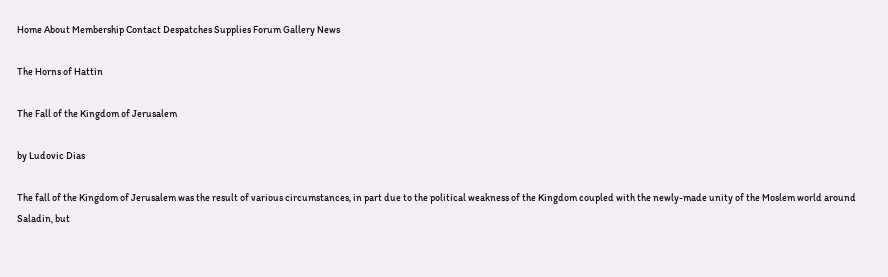Home About Membership Contact Despatches Supplies Forum Gallery News

The Horns of Hattin

The Fall of the Kingdom of Jerusalem

by Ludovic Dias

The fall of the Kingdom of Jerusalem was the result of various circumstances, in part due to the political weakness of the Kingdom coupled with the newly-made unity of the Moslem world around Saladin, but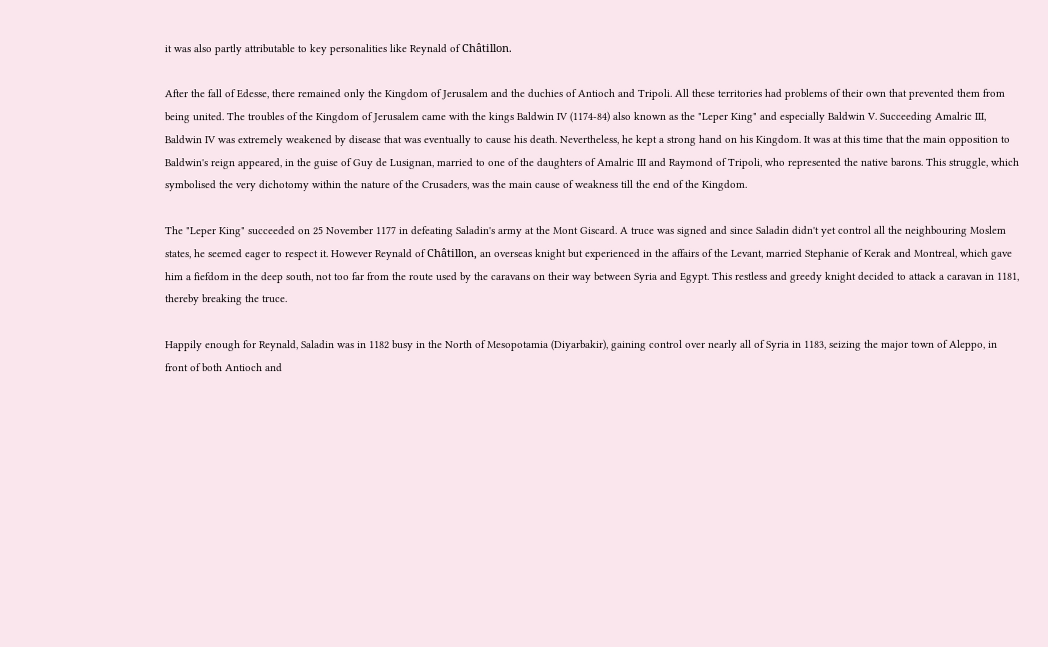it was also partly attributable to key personalities like Reynald of Châtillon.

After the fall of Edesse, there remained only the Kingdom of Jerusalem and the duchies of Antioch and Tripoli. All these territories had problems of their own that prevented them from being united. The troubles of the Kingdom of Jerusalem came with the kings Baldwin IV (1174-84) also known as the "Leper King" and especially Baldwin V. Succeeding Amalric III, Baldwin IV was extremely weakened by disease that was eventually to cause his death. Nevertheless, he kept a strong hand on his Kingdom. It was at this time that the main opposition to Baldwin's reign appeared, in the guise of Guy de Lusignan, married to one of the daughters of Amalric III and Raymond of Tripoli, who represented the native barons. This struggle, which symbolised the very dichotomy within the nature of the Crusaders, was the main cause of weakness till the end of the Kingdom.

The "Leper King" succeeded on 25 November 1177 in defeating Saladin's army at the Mont Giscard. A truce was signed and since Saladin didn't yet control all the neighbouring Moslem states, he seemed eager to respect it. However Reynald of Châtillon, an overseas knight but experienced in the affairs of the Levant, married Stephanie of Kerak and Montreal, which gave him a fiefdom in the deep south, not too far from the route used by the caravans on their way between Syria and Egypt. This restless and greedy knight decided to attack a caravan in 1181, thereby breaking the truce.

Happily enough for Reynald, Saladin was in 1182 busy in the North of Mesopotamia (Diyarbakir), gaining control over nearly all of Syria in 1183, seizing the major town of Aleppo, in front of both Antioch and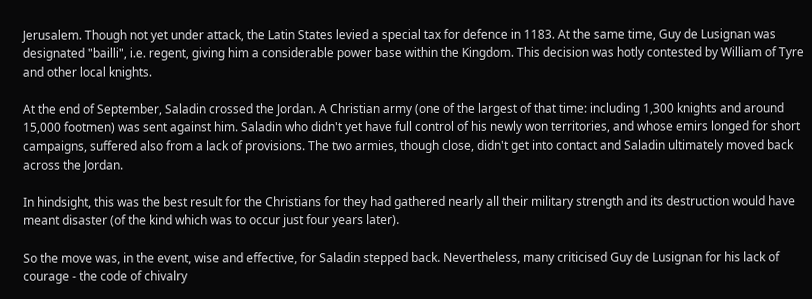Jerusalem. Though not yet under attack, the Latin States levied a special tax for defence in 1183. At the same time, Guy de Lusignan was designated "bailli", i.e. regent, giving him a considerable power base within the Kingdom. This decision was hotly contested by William of Tyre and other local knights.

At the end of September, Saladin crossed the Jordan. A Christian army (one of the largest of that time: including 1,300 knights and around 15,000 footmen) was sent against him. Saladin who didn't yet have full control of his newly won territories, and whose emirs longed for short campaigns, suffered also from a lack of provisions. The two armies, though close, didn't get into contact and Saladin ultimately moved back across the Jordan.

In hindsight, this was the best result for the Christians for they had gathered nearly all their military strength and its destruction would have meant disaster (of the kind which was to occur just four years later).

So the move was, in the event, wise and effective, for Saladin stepped back. Nevertheless, many criticised Guy de Lusignan for his lack of courage - the code of chivalry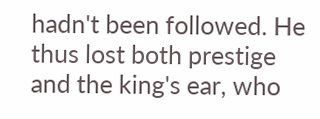hadn't been followed. He thus lost both prestige and the king's ear, who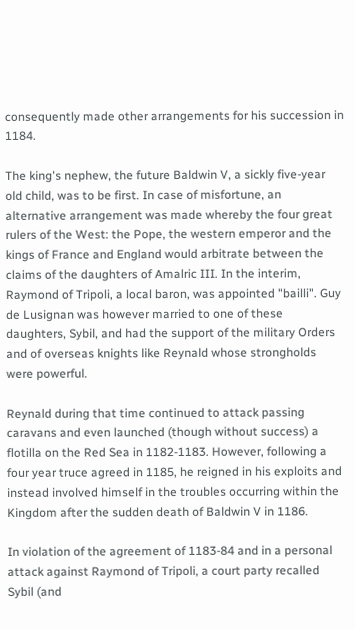consequently made other arrangements for his succession in 1184.

The king's nephew, the future Baldwin V, a sickly five-year old child, was to be first. In case of misfortune, an alternative arrangement was made whereby the four great rulers of the West: the Pope, the western emperor and the kings of France and England would arbitrate between the claims of the daughters of Amalric III. In the interim, Raymond of Tripoli, a local baron, was appointed "bailli". Guy de Lusignan was however married to one of these daughters, Sybil, and had the support of the military Orders and of overseas knights like Reynald whose strongholds were powerful.

Reynald during that time continued to attack passing caravans and even launched (though without success) a flotilla on the Red Sea in 1182-1183. However, following a four year truce agreed in 1185, he reigned in his exploits and instead involved himself in the troubles occurring within the Kingdom after the sudden death of Baldwin V in 1186.

In violation of the agreement of 1183-84 and in a personal attack against Raymond of Tripoli, a court party recalled Sybil (and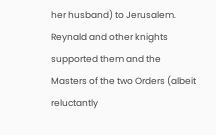her husband) to Jerusalem. Reynald and other knights supported them and the Masters of the two Orders (albeit reluctantly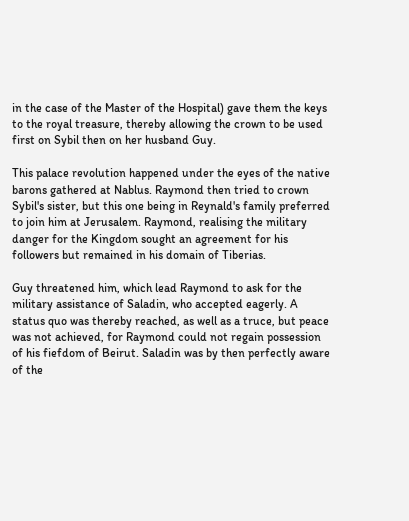in the case of the Master of the Hospital) gave them the keys to the royal treasure, thereby allowing the crown to be used first on Sybil then on her husband Guy.

This palace revolution happened under the eyes of the native barons gathered at Nablus. Raymond then tried to crown Sybil's sister, but this one being in Reynald's family preferred to join him at Jerusalem. Raymond, realising the military danger for the Kingdom sought an agreement for his followers but remained in his domain of Tiberias.

Guy threatened him, which lead Raymond to ask for the military assistance of Saladin, who accepted eagerly. A status quo was thereby reached, as well as a truce, but peace was not achieved, for Raymond could not regain possession of his fiefdom of Beirut. Saladin was by then perfectly aware of the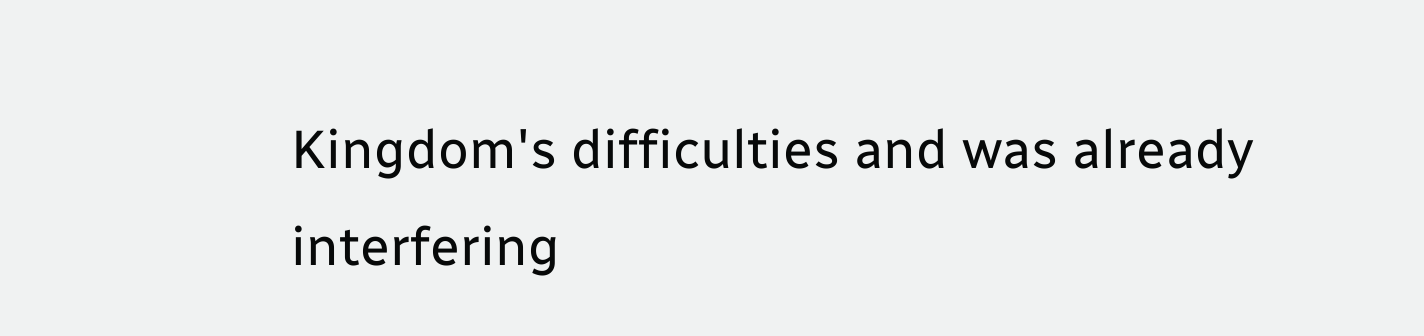Kingdom's difficulties and was already interfering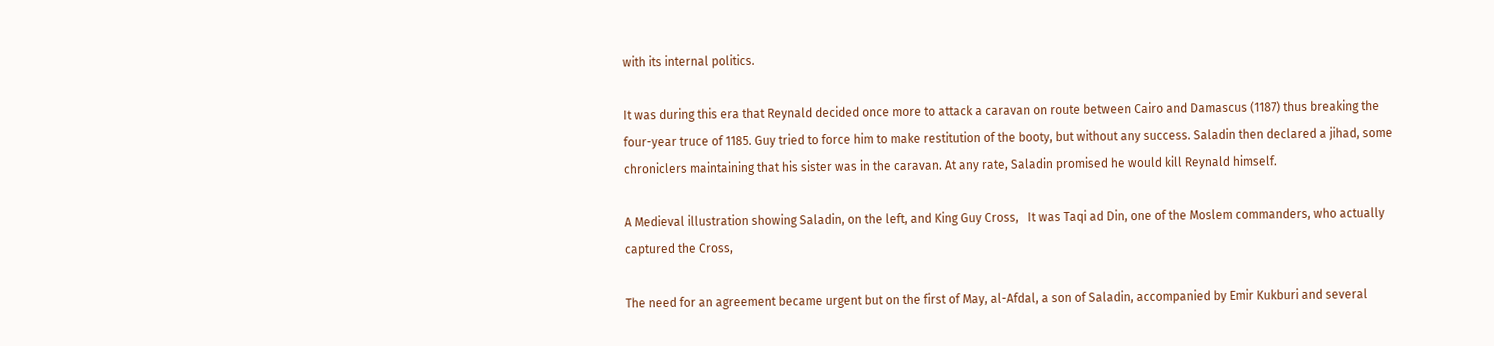with its internal politics.

It was during this era that Reynald decided once more to attack a caravan on route between Cairo and Damascus (1187) thus breaking the four-year truce of 1185. Guy tried to force him to make restitution of the booty, but without any success. Saladin then declared a jihad, some chroniclers maintaining that his sister was in the caravan. At any rate, Saladin promised he would kill Reynald himself.

A Medieval illustration showing Saladin, on the left, and King Guy Cross,   It was Taqi ad Din, one of the Moslem commanders, who actually captured the Cross,

The need for an agreement became urgent but on the first of May, al-Afdal, a son of Saladin, accompanied by Emir Kukburi and several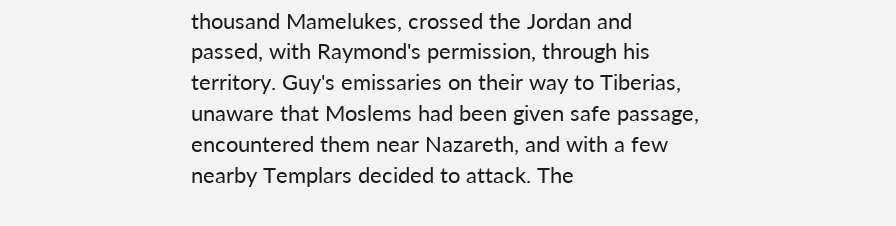thousand Mamelukes, crossed the Jordan and passed, with Raymond's permission, through his territory. Guy's emissaries on their way to Tiberias, unaware that Moslems had been given safe passage, encountered them near Nazareth, and with a few nearby Templars decided to attack. The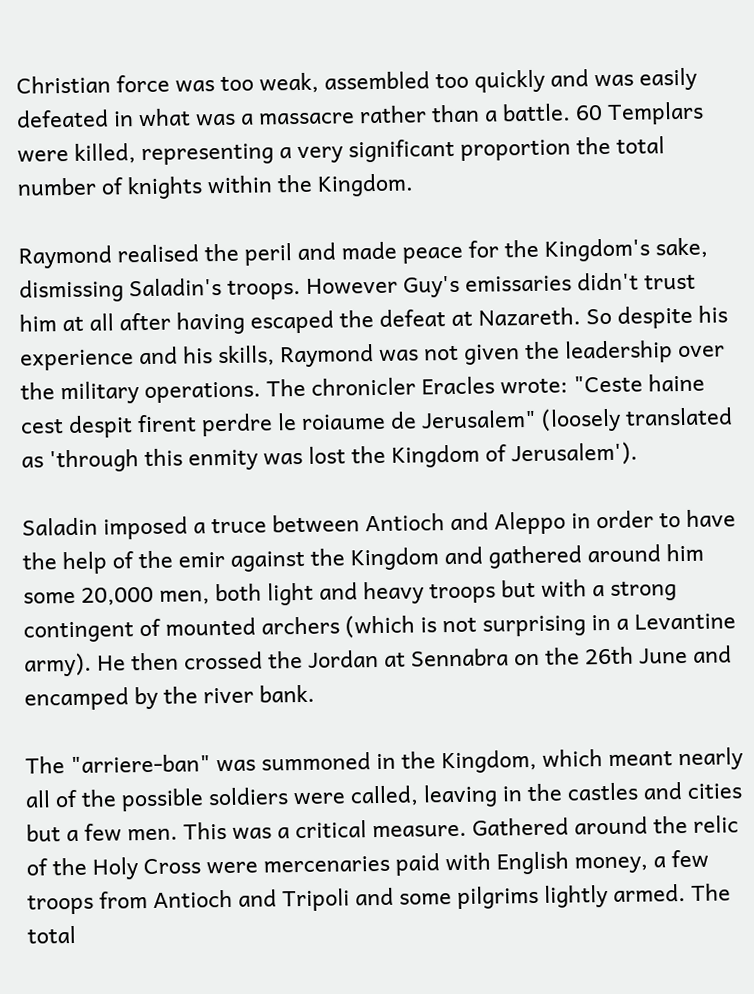Christian force was too weak, assembled too quickly and was easily defeated in what was a massacre rather than a battle. 60 Templars were killed, representing a very significant proportion the total number of knights within the Kingdom.

Raymond realised the peril and made peace for the Kingdom's sake, dismissing Saladin's troops. However Guy's emissaries didn't trust him at all after having escaped the defeat at Nazareth. So despite his experience and his skills, Raymond was not given the leadership over the military operations. The chronicler Eracles wrote: "Ceste haine cest despit firent perdre le roiaume de Jerusalem" (loosely translated as 'through this enmity was lost the Kingdom of Jerusalem').

Saladin imposed a truce between Antioch and Aleppo in order to have the help of the emir against the Kingdom and gathered around him some 20,000 men, both light and heavy troops but with a strong contingent of mounted archers (which is not surprising in a Levantine army). He then crossed the Jordan at Sennabra on the 26th June and encamped by the river bank.

The "arriere-ban" was summoned in the Kingdom, which meant nearly all of the possible soldiers were called, leaving in the castles and cities but a few men. This was a critical measure. Gathered around the relic of the Holy Cross were mercenaries paid with English money, a few troops from Antioch and Tripoli and some pilgrims lightly armed. The total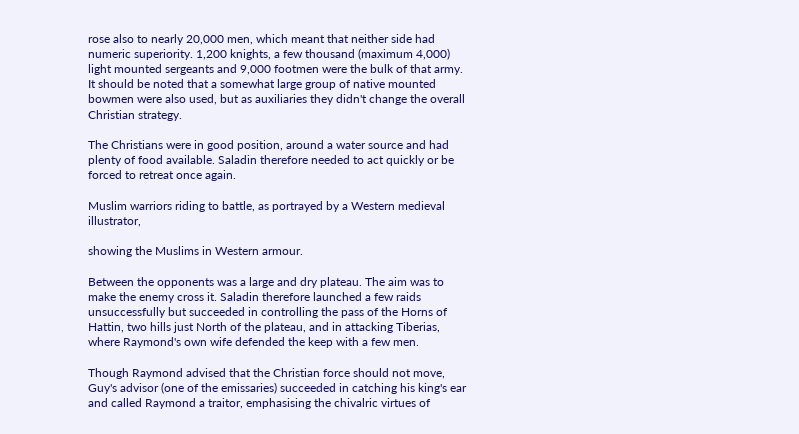rose also to nearly 20,000 men, which meant that neither side had numeric superiority. 1,200 knights, a few thousand (maximum 4,000) light mounted sergeants and 9,000 footmen were the bulk of that army. It should be noted that a somewhat large group of native mounted bowmen were also used, but as auxiliaries they didn't change the overall Christian strategy.

The Christians were in good position, around a water source and had plenty of food available. Saladin therefore needed to act quickly or be forced to retreat once again.

Muslim warriors riding to battle, as portrayed by a Western medieval illustrator,

showing the Muslims in Western armour.

Between the opponents was a large and dry plateau. The aim was to make the enemy cross it. Saladin therefore launched a few raids unsuccessfully but succeeded in controlling the pass of the Horns of Hattin, two hills just North of the plateau, and in attacking Tiberias, where Raymond's own wife defended the keep with a few men.

Though Raymond advised that the Christian force should not move, Guy's advisor (one of the emissaries) succeeded in catching his king's ear and called Raymond a traitor, emphasising the chivalric virtues of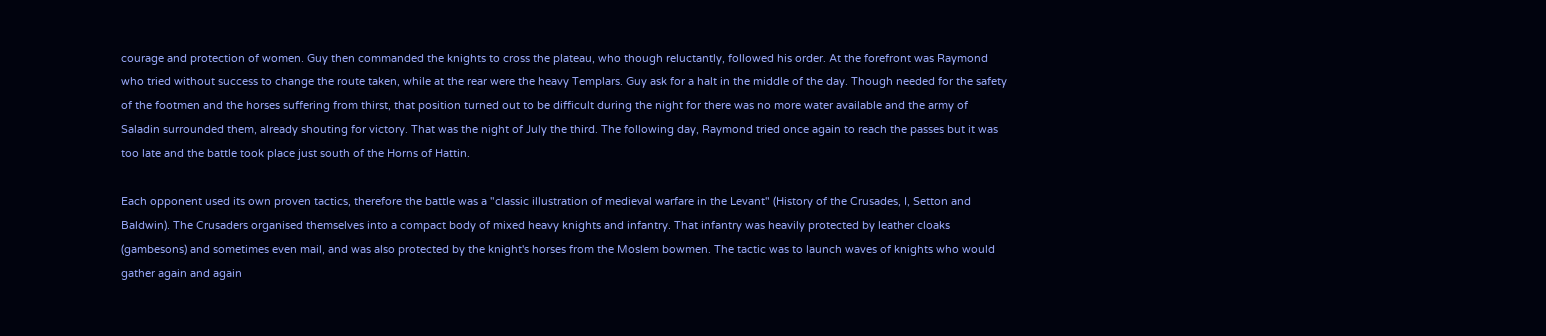courage and protection of women. Guy then commanded the knights to cross the plateau, who though reluctantly, followed his order. At the forefront was Raymond who tried without success to change the route taken, while at the rear were the heavy Templars. Guy ask for a halt in the middle of the day. Though needed for the safety of the footmen and the horses suffering from thirst, that position turned out to be difficult during the night for there was no more water available and the army of Saladin surrounded them, already shouting for victory. That was the night of July the third. The following day, Raymond tried once again to reach the passes but it was too late and the battle took place just south of the Horns of Hattin.

Each opponent used its own proven tactics, therefore the battle was a "classic illustration of medieval warfare in the Levant" (History of the Crusades, I, Setton and Baldwin). The Crusaders organised themselves into a compact body of mixed heavy knights and infantry. That infantry was heavily protected by leather cloaks (gambesons) and sometimes even mail, and was also protected by the knight's horses from the Moslem bowmen. The tactic was to launch waves of knights who would gather again and again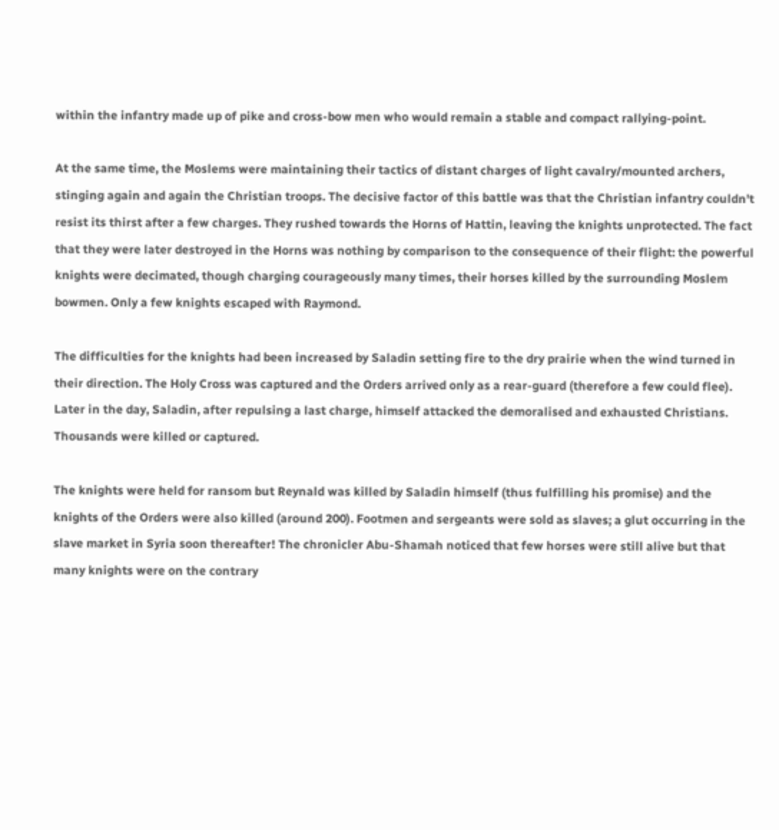within the infantry made up of pike and cross-bow men who would remain a stable and compact rallying-point.

At the same time, the Moslems were maintaining their tactics of distant charges of light cavalry/mounted archers, stinging again and again the Christian troops. The decisive factor of this battle was that the Christian infantry couldn't resist its thirst after a few charges. They rushed towards the Horns of Hattin, leaving the knights unprotected. The fact that they were later destroyed in the Horns was nothing by comparison to the consequence of their flight: the powerful knights were decimated, though charging courageously many times, their horses killed by the surrounding Moslem bowmen. Only a few knights escaped with Raymond.

The difficulties for the knights had been increased by Saladin setting fire to the dry prairie when the wind turned in their direction. The Holy Cross was captured and the Orders arrived only as a rear-guard (therefore a few could flee). Later in the day, Saladin, after repulsing a last charge, himself attacked the demoralised and exhausted Christians. Thousands were killed or captured.

The knights were held for ransom but Reynald was killed by Saladin himself (thus fulfilling his promise) and the knights of the Orders were also killed (around 200). Footmen and sergeants were sold as slaves; a glut occurring in the slave market in Syria soon thereafter! The chronicler Abu-Shamah noticed that few horses were still alive but that many knights were on the contrary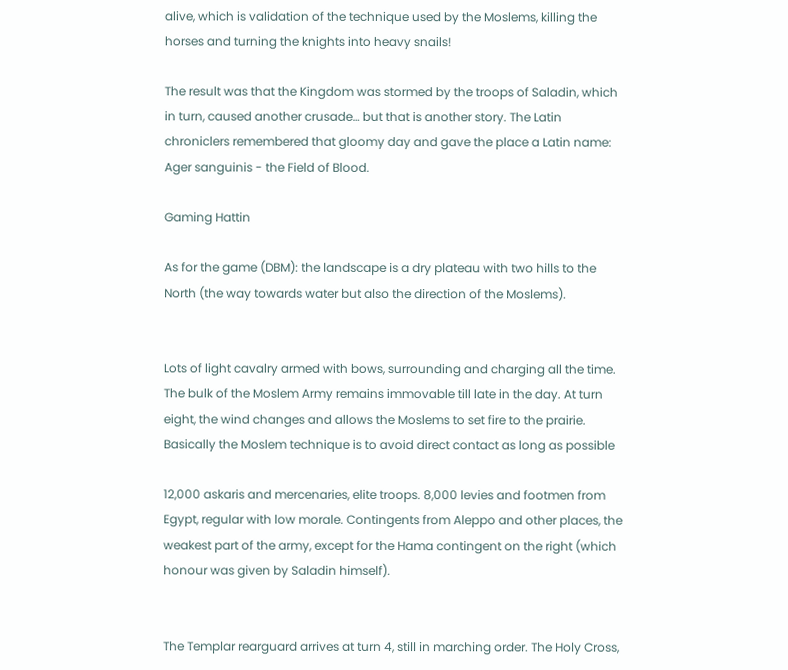alive, which is validation of the technique used by the Moslems, killing the horses and turning the knights into heavy snails!

The result was that the Kingdom was stormed by the troops of Saladin, which in turn, caused another crusade… but that is another story. The Latin chroniclers remembered that gloomy day and gave the place a Latin name: Ager sanguinis - the Field of Blood.

Gaming Hattin

As for the game (DBM): the landscape is a dry plateau with two hills to the North (the way towards water but also the direction of the Moslems).


Lots of light cavalry armed with bows, surrounding and charging all the time. The bulk of the Moslem Army remains immovable till late in the day. At turn eight, the wind changes and allows the Moslems to set fire to the prairie. Basically the Moslem technique is to avoid direct contact as long as possible

12,000 askaris and mercenaries, elite troops. 8,000 levies and footmen from Egypt, regular with low morale. Contingents from Aleppo and other places, the weakest part of the army, except for the Hama contingent on the right (which honour was given by Saladin himself).


The Templar rearguard arrives at turn 4, still in marching order. The Holy Cross,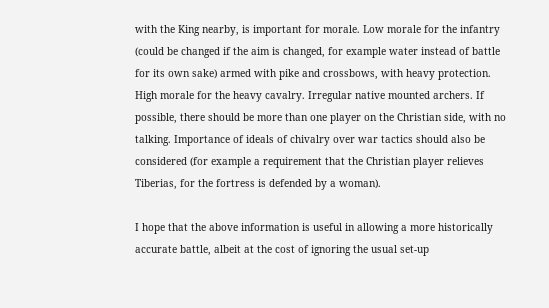with the King nearby, is important for morale. Low morale for the infantry (could be changed if the aim is changed, for example water instead of battle for its own sake) armed with pike and crossbows, with heavy protection. High morale for the heavy cavalry. Irregular native mounted archers. If possible, there should be more than one player on the Christian side, with no talking. Importance of ideals of chivalry over war tactics should also be considered (for example a requirement that the Christian player relieves Tiberias, for the fortress is defended by a woman).

I hope that the above information is useful in allowing a more historically accurate battle, albeit at the cost of ignoring the usual set-up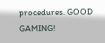procedures. GOOD GAMING!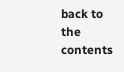back to the contents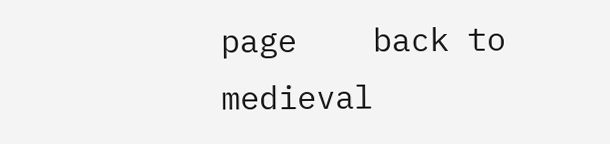page    back to medieval